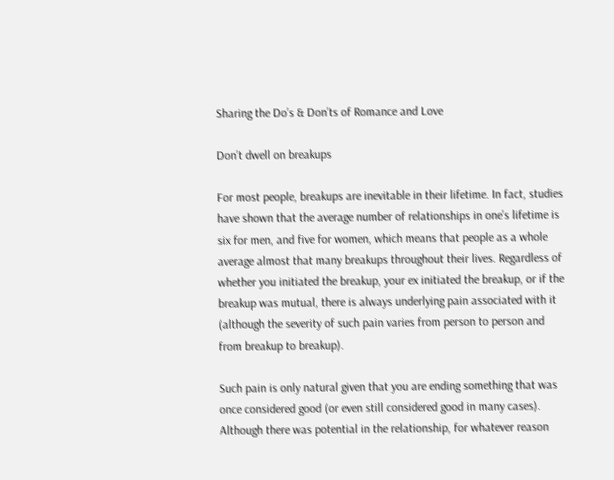Sharing the Do’s & Don’ts of Romance and Love

Don’t dwell on breakups

For most people, breakups are inevitable in their lifetime. In fact, studies have shown that the average number of relationships in one’s lifetime is six for men, and five for women, which means that people as a whole average almost that many breakups throughout their lives. Regardless of whether you initiated the breakup, your ex initiated the breakup, or if the breakup was mutual, there is always underlying pain associated with it (although the severity of such pain varies from person to person and from breakup to breakup).

Such pain is only natural given that you are ending something that was once considered good (or even still considered good in many cases). Although there was potential in the relationship, for whatever reason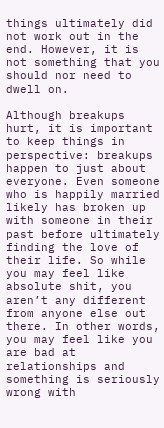things ultimately did not work out in the end. However, it is not something that you should nor need to dwell on.

Although breakups hurt, it is important to keep things in perspective: breakups happen to just about everyone. Even someone who is happily married likely has broken up with someone in their past before ultimately finding the love of their life. So while you may feel like absolute shit, you aren’t any different from anyone else out there. In other words, you may feel like you are bad at relationships and something is seriously wrong with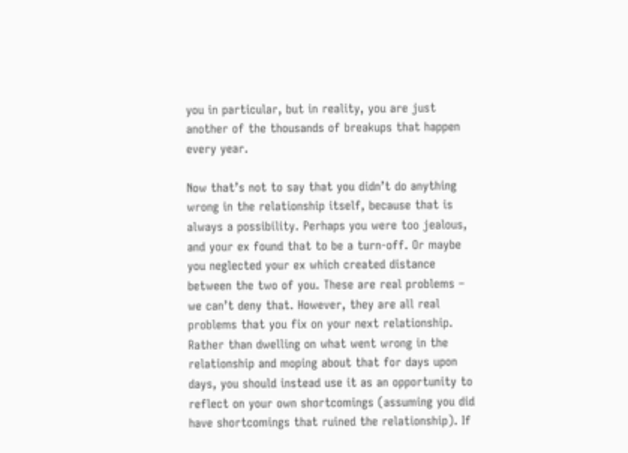you in particular, but in reality, you are just another of the thousands of breakups that happen every year.

Now that’s not to say that you didn’t do anything wrong in the relationship itself, because that is always a possibility. Perhaps you were too jealous, and your ex found that to be a turn-off. Or maybe you neglected your ex which created distance between the two of you. These are real problems – we can’t deny that. However, they are all real problems that you fix on your next relationship. Rather than dwelling on what went wrong in the relationship and moping about that for days upon days, you should instead use it as an opportunity to reflect on your own shortcomings (assuming you did have shortcomings that ruined the relationship). If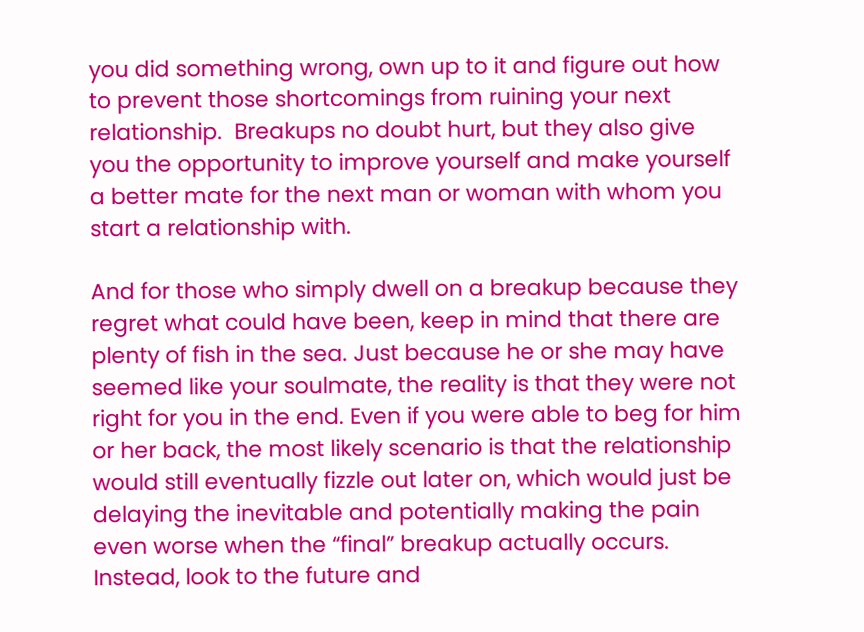you did something wrong, own up to it and figure out how to prevent those shortcomings from ruining your next relationship.  Breakups no doubt hurt, but they also give you the opportunity to improve yourself and make yourself a better mate for the next man or woman with whom you start a relationship with.

And for those who simply dwell on a breakup because they regret what could have been, keep in mind that there are plenty of fish in the sea. Just because he or she may have seemed like your soulmate, the reality is that they were not right for you in the end. Even if you were able to beg for him or her back, the most likely scenario is that the relationship would still eventually fizzle out later on, which would just be delaying the inevitable and potentially making the pain even worse when the “final” breakup actually occurs. Instead, look to the future and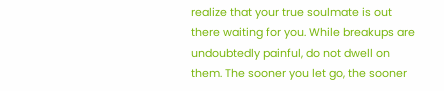realize that your true soulmate is out there waiting for you. While breakups are undoubtedly painful, do not dwell on them. The sooner you let go, the sooner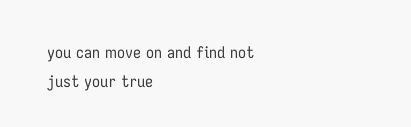you can move on and find not just your true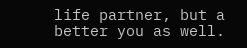life partner, but a better you as well.